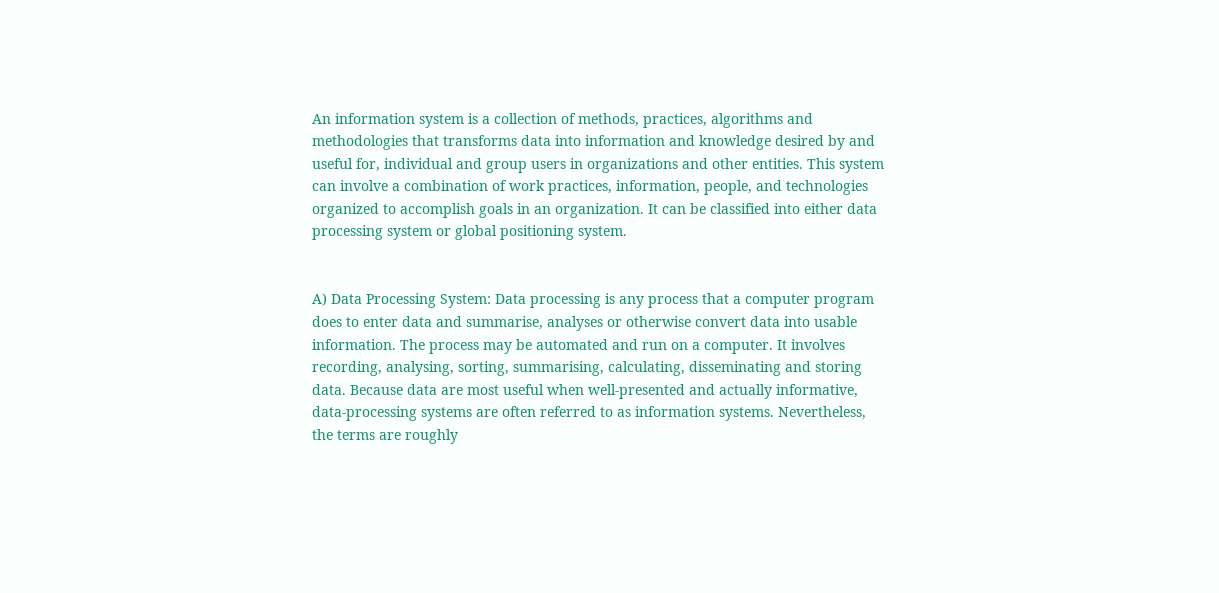An information system is a collection of methods, practices, algorithms and methodologies that transforms data into information and knowledge desired by and useful for, individual and group users in organizations and other entities. This system can involve a combination of work practices, information, people, and technologies organized to accomplish goals in an organization. It can be classified into either data processing system or global positioning system.


A) Data Processing System: Data processing is any process that a computer program does to enter data and summarise, analyses or otherwise convert data into usable information. The process may be automated and run on a computer. It involves recording, analysing, sorting, summarising, calculating, disseminating and storing data. Because data are most useful when well-presented and actually informative, data-processing systems are often referred to as information systems. Nevertheless, the terms are roughly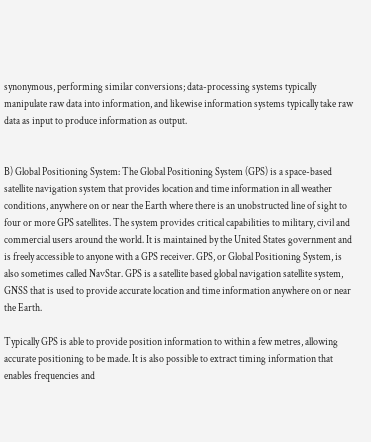synonymous, performing similar conversions; data-processing systems typically manipulate raw data into information, and likewise information systems typically take raw data as input to produce information as output.


B) Global Positioning System: The Global Positioning System (GPS) is a space-based satellite navigation system that provides location and time information in all weather conditions, anywhere on or near the Earth where there is an unobstructed line of sight to four or more GPS satellites. The system provides critical capabilities to military, civil and commercial users around the world. It is maintained by the United States government and is freely accessible to anyone with a GPS receiver. GPS, or Global Positioning System, is also sometimes called NavStar. GPS is a satellite based global navigation satellite system, GNSS that is used to provide accurate location and time information anywhere on or near the Earth.

Typically GPS is able to provide position information to within a few metres, allowing accurate positioning to be made. It is also possible to extract timing information that enables frequencies and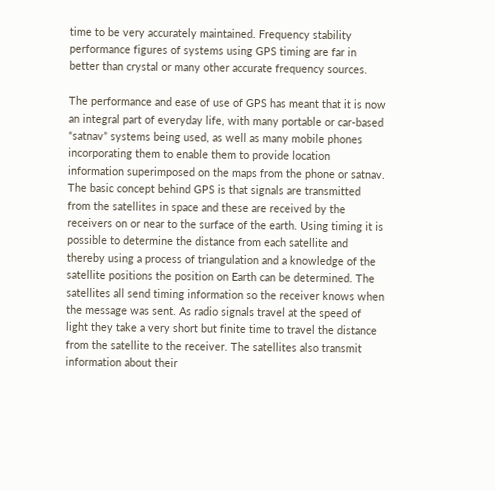time to be very accurately maintained. Frequency stability performance figures of systems using GPS timing are far in better than crystal or many other accurate frequency sources.

The performance and ease of use of GPS has meant that it is now an integral part of everyday life, with many portable or car-based “satnav” systems being used, as well as many mobile phones incorporating them to enable them to provide location information superimposed on the maps from the phone or satnav. The basic concept behind GPS is that signals are transmitted from the satellites in space and these are received by the receivers on or near to the surface of the earth. Using timing it is possible to determine the distance from each satellite and thereby using a process of triangulation and a knowledge of the satellite positions the position on Earth can be determined. The satellites all send timing information so the receiver knows when the message was sent. As radio signals travel at the speed of light they take a very short but finite time to travel the distance from the satellite to the receiver. The satellites also transmit information about their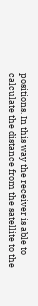positions. In this way the receiver is able to calculate the distance from the satellite to the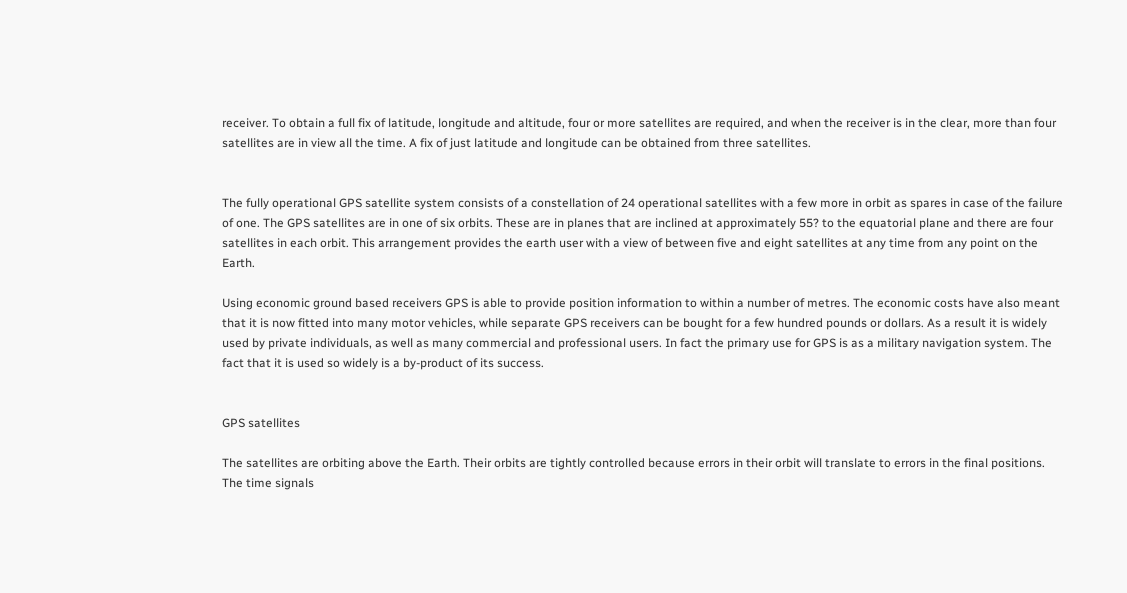receiver. To obtain a full fix of latitude, longitude and altitude, four or more satellites are required, and when the receiver is in the clear, more than four satellites are in view all the time. A fix of just latitude and longitude can be obtained from three satellites.


The fully operational GPS satellite system consists of a constellation of 24 operational satellites with a few more in orbit as spares in case of the failure of one. The GPS satellites are in one of six orbits. These are in planes that are inclined at approximately 55? to the equatorial plane and there are four satellites in each orbit. This arrangement provides the earth user with a view of between five and eight satellites at any time from any point on the Earth.

Using economic ground based receivers GPS is able to provide position information to within a number of metres. The economic costs have also meant that it is now fitted into many motor vehicles, while separate GPS receivers can be bought for a few hundred pounds or dollars. As a result it is widely used by private individuals, as well as many commercial and professional users. In fact the primary use for GPS is as a military navigation system. The fact that it is used so widely is a by-product of its success.


GPS satellites

The satellites are orbiting above the Earth. Their orbits are tightly controlled because errors in their orbit will translate to errors in the final positions. The time signals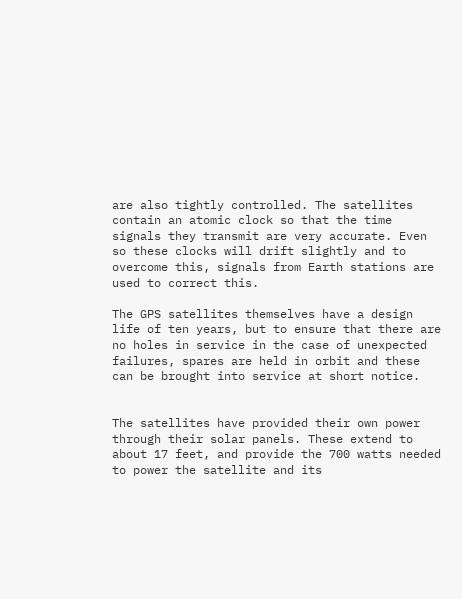are also tightly controlled. The satellites contain an atomic clock so that the time signals they transmit are very accurate. Even so these clocks will drift slightly and to overcome this, signals from Earth stations are used to correct this.

The GPS satellites themselves have a design life of ten years, but to ensure that there are no holes in service in the case of unexpected failures, spares are held in orbit and these can be brought into service at short notice.


The satellites have provided their own power through their solar panels. These extend to about 17 feet, and provide the 700 watts needed to power the satellite and its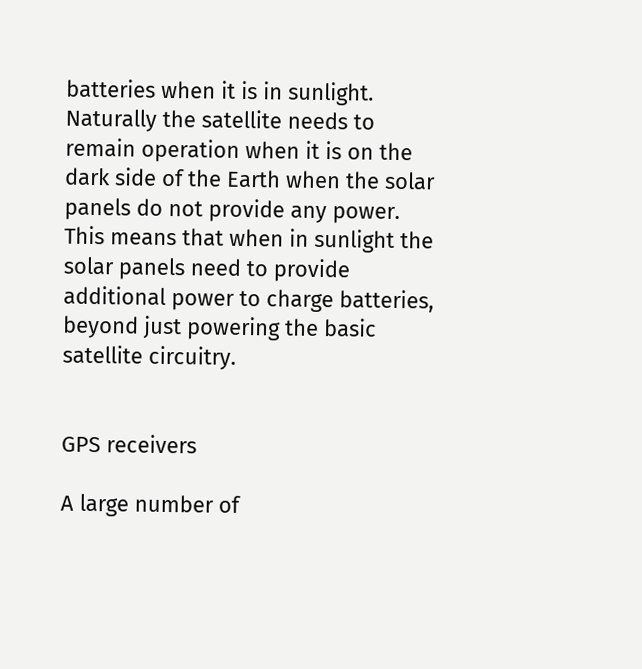batteries when it is in sunlight. Naturally the satellite needs to remain operation when it is on the dark side of the Earth when the solar panels do not provide any power. This means that when in sunlight the solar panels need to provide additional power to charge batteries, beyond just powering the basic satellite circuitry.


GPS receivers

A large number of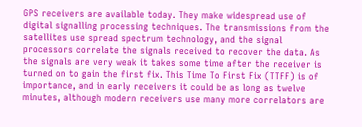GPS receivers are available today. They make widespread use of digital signalling processing techniques. The transmissions from the satellites use spread spectrum technology, and the signal processors correlate the signals received to recover the data. As the signals are very weak it takes some time after the receiver is turned on to gain the first fix. This Time To First Fix (TTFF) is of importance, and in early receivers it could be as long as twelve minutes, although modern receivers use many more correlators are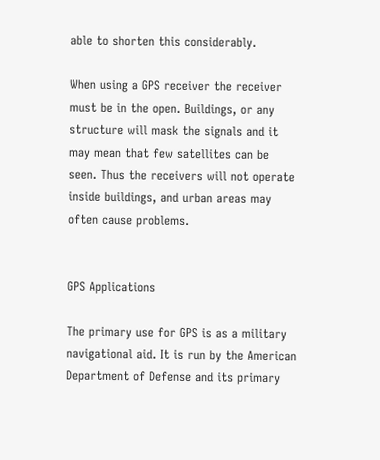able to shorten this considerably.

When using a GPS receiver the receiver must be in the open. Buildings, or any structure will mask the signals and it may mean that few satellites can be seen. Thus the receivers will not operate inside buildings, and urban areas may often cause problems.


GPS Applications

The primary use for GPS is as a military navigational aid. It is run by the American Department of Defense and its primary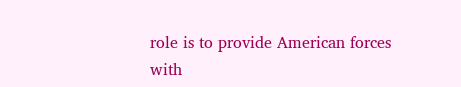role is to provide American forces with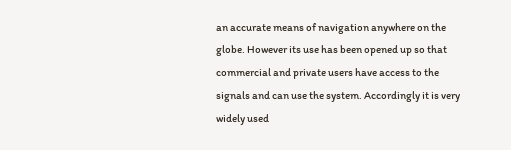an accurate means of navigation anywhere on the globe. However its use has been opened up so that commercial and private users have access to the signals and can use the system. Accordingly it is very widely used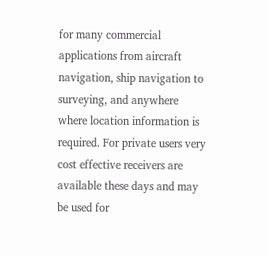for many commercial applications from aircraft navigation, ship navigation to surveying, and anywhere where location information is required. For private users very cost effective receivers are available these days and may be used for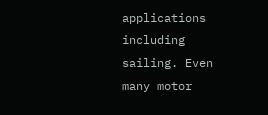applications including sailing. Even many motor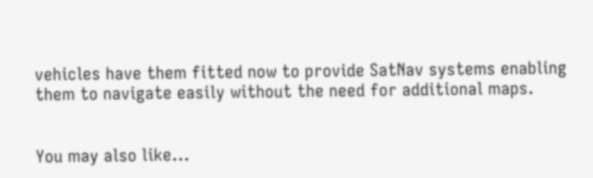vehicles have them fitted now to provide SatNav systems enabling them to navigate easily without the need for additional maps.


You may also like...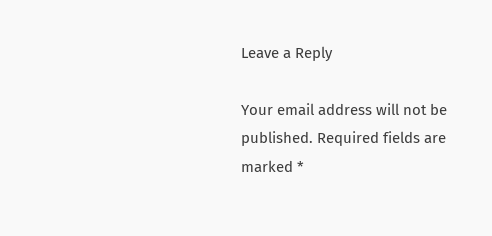Leave a Reply

Your email address will not be published. Required fields are marked *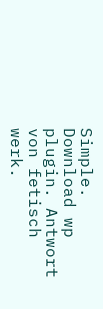Simple. Download wp plugin. Antwort von fetisch werk.